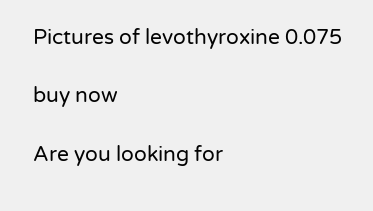Pictures of levothyroxine 0.075

buy now

Are you looking for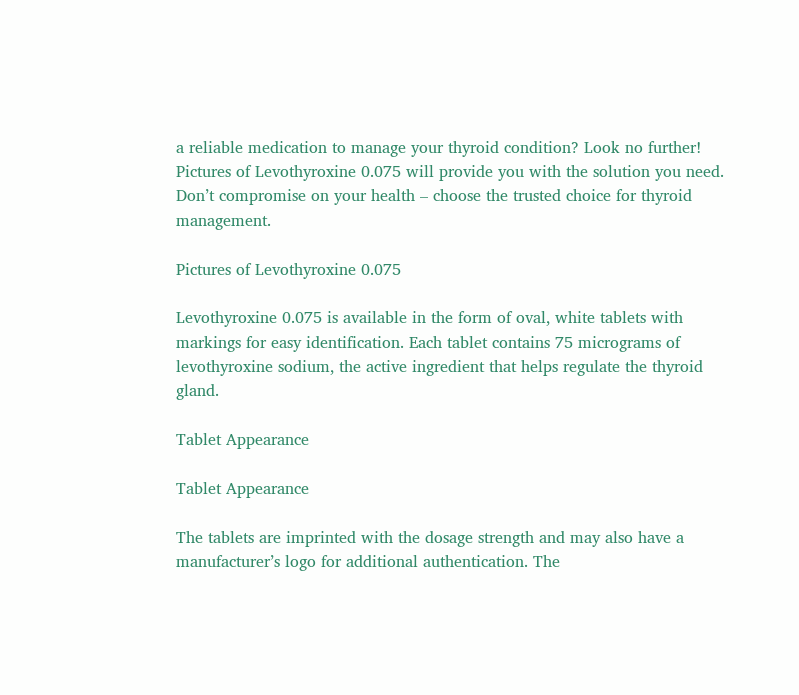a reliable medication to manage your thyroid condition? Look no further! Pictures of Levothyroxine 0.075 will provide you with the solution you need. Don’t compromise on your health – choose the trusted choice for thyroid management.

Pictures of Levothyroxine 0.075

Levothyroxine 0.075 is available in the form of oval, white tablets with markings for easy identification. Each tablet contains 75 micrograms of levothyroxine sodium, the active ingredient that helps regulate the thyroid gland.

Tablet Appearance

Tablet Appearance

The tablets are imprinted with the dosage strength and may also have a manufacturer’s logo for additional authentication. The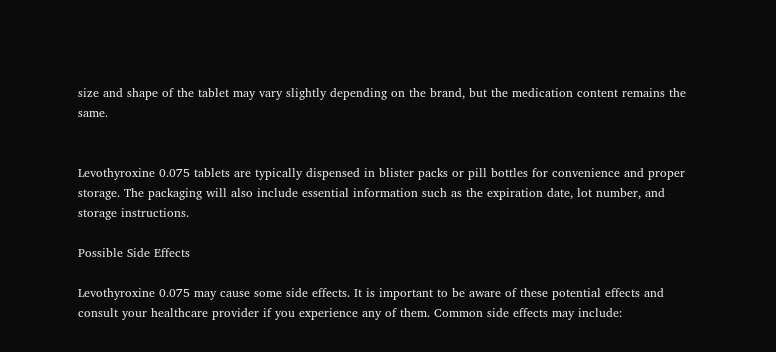size and shape of the tablet may vary slightly depending on the brand, but the medication content remains the same.


Levothyroxine 0.075 tablets are typically dispensed in blister packs or pill bottles for convenience and proper storage. The packaging will also include essential information such as the expiration date, lot number, and storage instructions.

Possible Side Effects

Levothyroxine 0.075 may cause some side effects. It is important to be aware of these potential effects and consult your healthcare provider if you experience any of them. Common side effects may include: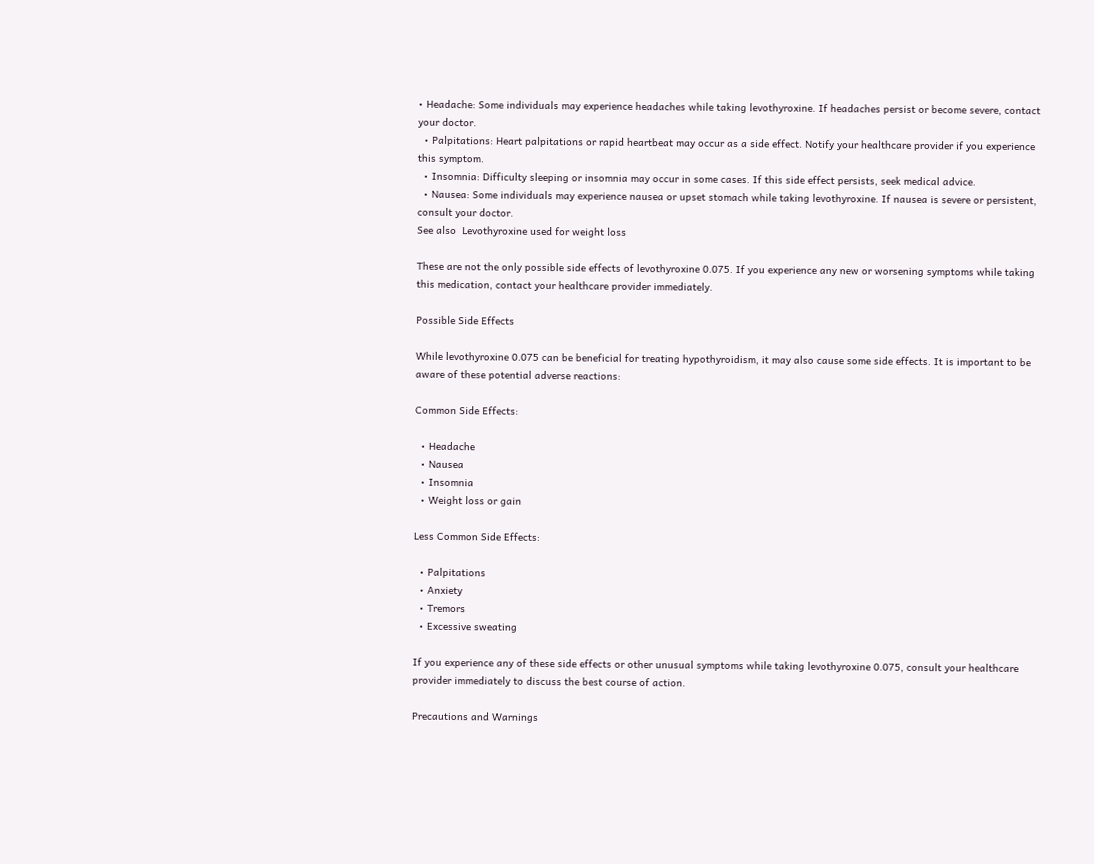• Headache: Some individuals may experience headaches while taking levothyroxine. If headaches persist or become severe, contact your doctor.
  • Palpitations: Heart palpitations or rapid heartbeat may occur as a side effect. Notify your healthcare provider if you experience this symptom.
  • Insomnia: Difficulty sleeping or insomnia may occur in some cases. If this side effect persists, seek medical advice.
  • Nausea: Some individuals may experience nausea or upset stomach while taking levothyroxine. If nausea is severe or persistent, consult your doctor.
See also  Levothyroxine used for weight loss

These are not the only possible side effects of levothyroxine 0.075. If you experience any new or worsening symptoms while taking this medication, contact your healthcare provider immediately.

Possible Side Effects

While levothyroxine 0.075 can be beneficial for treating hypothyroidism, it may also cause some side effects. It is important to be aware of these potential adverse reactions:

Common Side Effects:

  • Headache
  • Nausea
  • Insomnia
  • Weight loss or gain

Less Common Side Effects:

  • Palpitations
  • Anxiety
  • Tremors
  • Excessive sweating

If you experience any of these side effects or other unusual symptoms while taking levothyroxine 0.075, consult your healthcare provider immediately to discuss the best course of action.

Precautions and Warnings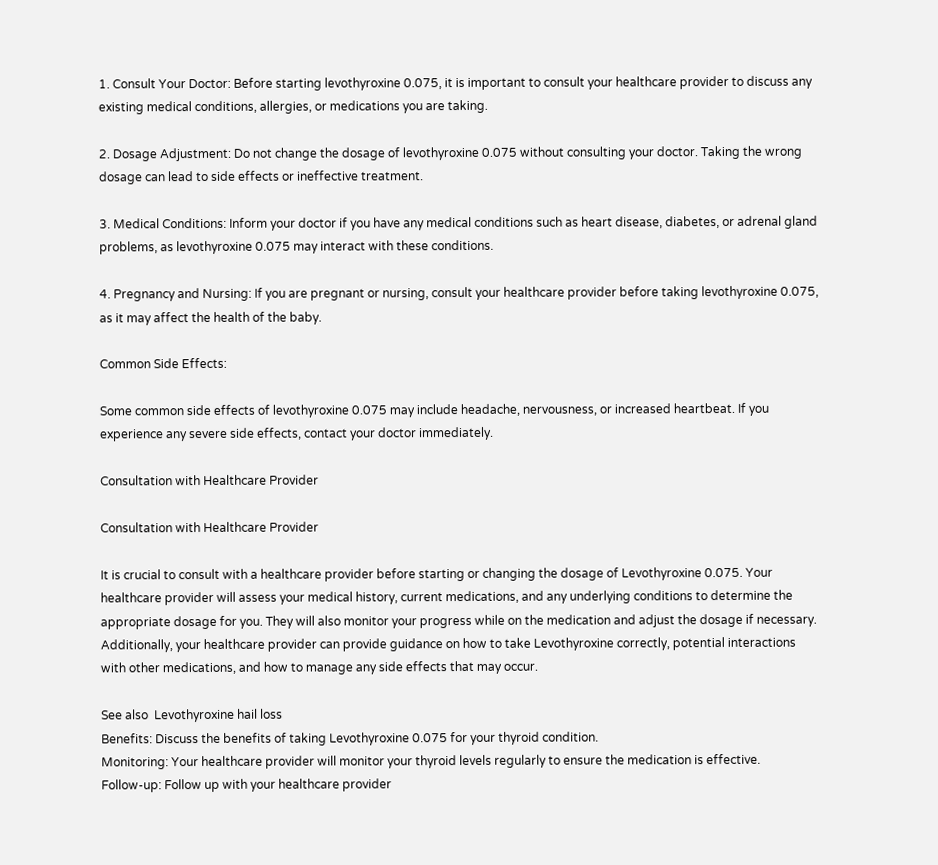1. Consult Your Doctor: Before starting levothyroxine 0.075, it is important to consult your healthcare provider to discuss any existing medical conditions, allergies, or medications you are taking.

2. Dosage Adjustment: Do not change the dosage of levothyroxine 0.075 without consulting your doctor. Taking the wrong dosage can lead to side effects or ineffective treatment.

3. Medical Conditions: Inform your doctor if you have any medical conditions such as heart disease, diabetes, or adrenal gland problems, as levothyroxine 0.075 may interact with these conditions.

4. Pregnancy and Nursing: If you are pregnant or nursing, consult your healthcare provider before taking levothyroxine 0.075, as it may affect the health of the baby.

Common Side Effects:

Some common side effects of levothyroxine 0.075 may include headache, nervousness, or increased heartbeat. If you experience any severe side effects, contact your doctor immediately.

Consultation with Healthcare Provider

Consultation with Healthcare Provider

It is crucial to consult with a healthcare provider before starting or changing the dosage of Levothyroxine 0.075. Your healthcare provider will assess your medical history, current medications, and any underlying conditions to determine the appropriate dosage for you. They will also monitor your progress while on the medication and adjust the dosage if necessary. Additionally, your healthcare provider can provide guidance on how to take Levothyroxine correctly, potential interactions with other medications, and how to manage any side effects that may occur.

See also  Levothyroxine hail loss
Benefits: Discuss the benefits of taking Levothyroxine 0.075 for your thyroid condition.
Monitoring: Your healthcare provider will monitor your thyroid levels regularly to ensure the medication is effective.
Follow-up: Follow up with your healthcare provider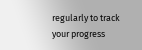regularly to track your progress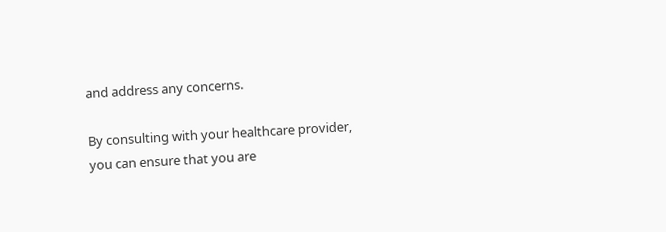and address any concerns.

By consulting with your healthcare provider, you can ensure that you are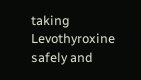taking Levothyroxine safely and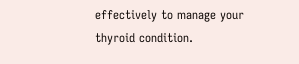effectively to manage your thyroid condition.